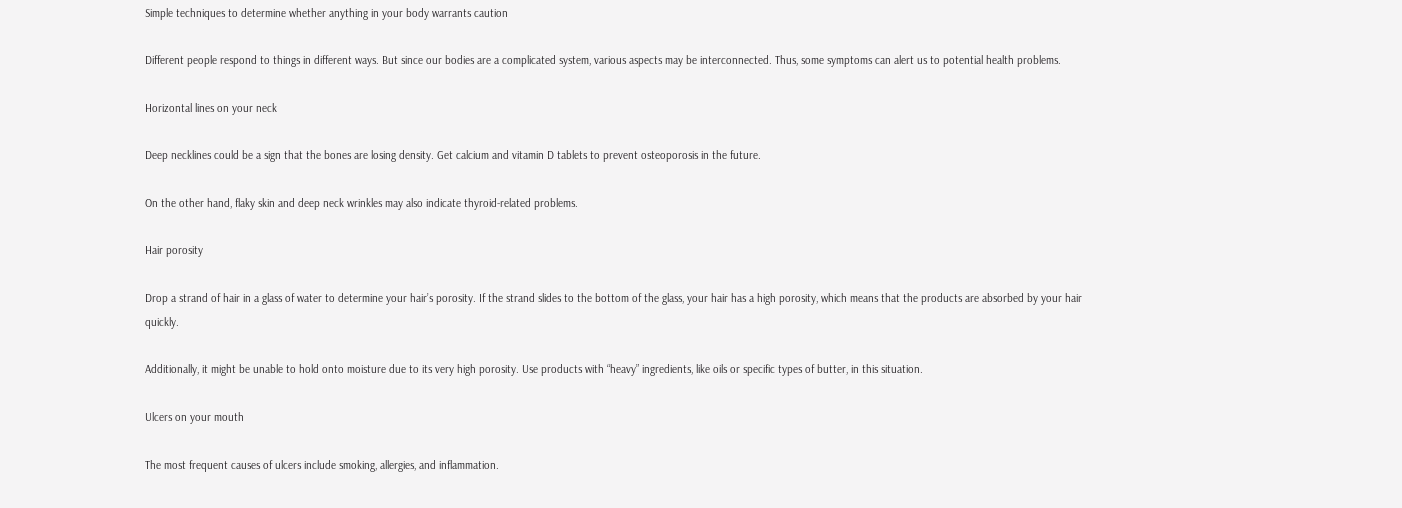Simple techniques to determine whether anything in your body warrants caution

Different people respond to things in different ways. But since our bodies are a complicated system, various aspects may be interconnected. Thus, some symptoms can alert us to potential health problems.

Horizontal lines on your neck

Deep necklines could be a sign that the bones are losing density. Get calcium and vitamin D tablets to prevent osteoporosis in the future.

On the other hand, flaky skin and deep neck wrinkles may also indicate thyroid-related problems.

Hair porosity

Drop a strand of hair in a glass of water to determine your hair’s porosity. If the strand slides to the bottom of the glass, your hair has a high porosity, which means that the products are absorbed by your hair quickly.

Additionally, it might be unable to hold onto moisture due to its very high porosity. Use products with “heavy” ingredients, like oils or specific types of butter, in this situation.

Ulcers on your mouth

The most frequent causes of ulcers include smoking, allergies, and inflammation.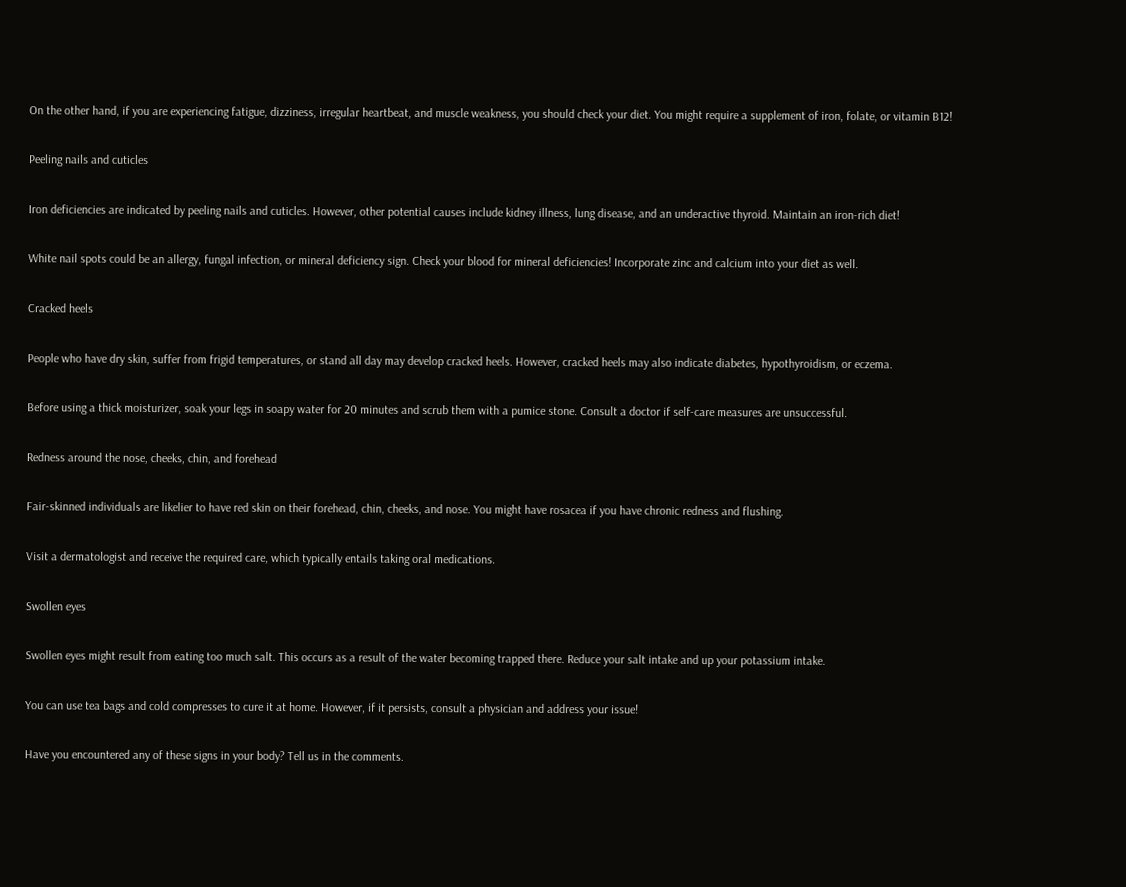On the other hand, if you are experiencing fatigue, dizziness, irregular heartbeat, and muscle weakness, you should check your diet. You might require a supplement of iron, folate, or vitamin B12!

Peeling nails and cuticles

Iron deficiencies are indicated by peeling nails and cuticles. However, other potential causes include kidney illness, lung disease, and an underactive thyroid. Maintain an iron-rich diet!

White nail spots could be an allergy, fungal infection, or mineral deficiency sign. Check your blood for mineral deficiencies! Incorporate zinc and calcium into your diet as well.

Cracked heels

People who have dry skin, suffer from frigid temperatures, or stand all day may develop cracked heels. However, cracked heels may also indicate diabetes, hypothyroidism, or eczema.

Before using a thick moisturizer, soak your legs in soapy water for 20 minutes and scrub them with a pumice stone. Consult a doctor if self-care measures are unsuccessful.

Redness around the nose, cheeks, chin, and forehead

Fair-skinned individuals are likelier to have red skin on their forehead, chin, cheeks, and nose. You might have rosacea if you have chronic redness and flushing.

Visit a dermatologist and receive the required care, which typically entails taking oral medications.

Swollen eyes

Swollen eyes might result from eating too much salt. This occurs as a result of the water becoming trapped there. Reduce your salt intake and up your potassium intake.

You can use tea bags and cold compresses to cure it at home. However, if it persists, consult a physician and address your issue!

Have you encountered any of these signs in your body? Tell us in the comments.